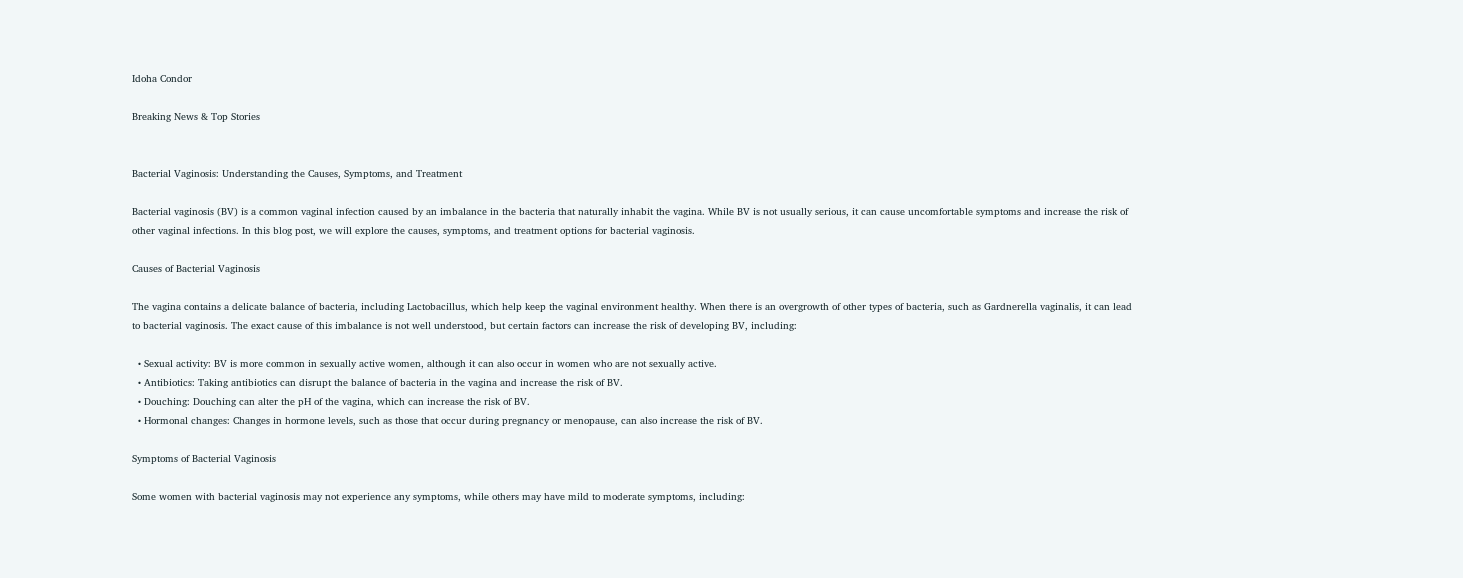Idoha Condor

Breaking News & Top Stories


Bacterial Vaginosis: Understanding the Causes, Symptoms, and Treatment

Bacterial vaginosis (BV) is a common vaginal infection caused by an imbalance in the bacteria that naturally inhabit the vagina. While BV is not usually serious, it can cause uncomfortable symptoms and increase the risk of other vaginal infections. In this blog post, we will explore the causes, symptoms, and treatment options for bacterial vaginosis.

Causes of Bacterial Vaginosis

The vagina contains a delicate balance of bacteria, including Lactobacillus, which help keep the vaginal environment healthy. When there is an overgrowth of other types of bacteria, such as Gardnerella vaginalis, it can lead to bacterial vaginosis. The exact cause of this imbalance is not well understood, but certain factors can increase the risk of developing BV, including:

  • Sexual activity: BV is more common in sexually active women, although it can also occur in women who are not sexually active.
  • Antibiotics: Taking antibiotics can disrupt the balance of bacteria in the vagina and increase the risk of BV.
  • Douching: Douching can alter the pH of the vagina, which can increase the risk of BV.
  • Hormonal changes: Changes in hormone levels, such as those that occur during pregnancy or menopause, can also increase the risk of BV.

Symptoms of Bacterial Vaginosis

Some women with bacterial vaginosis may not experience any symptoms, while others may have mild to moderate symptoms, including: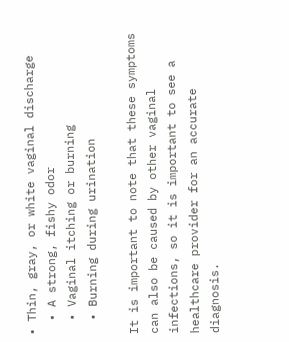• Thin, gray, or white vaginal discharge
  • A strong, fishy odor
  • Vaginal itching or burning
  • Burning during urination

It is important to note that these symptoms can also be caused by other vaginal infections, so it is important to see a healthcare provider for an accurate diagnosis.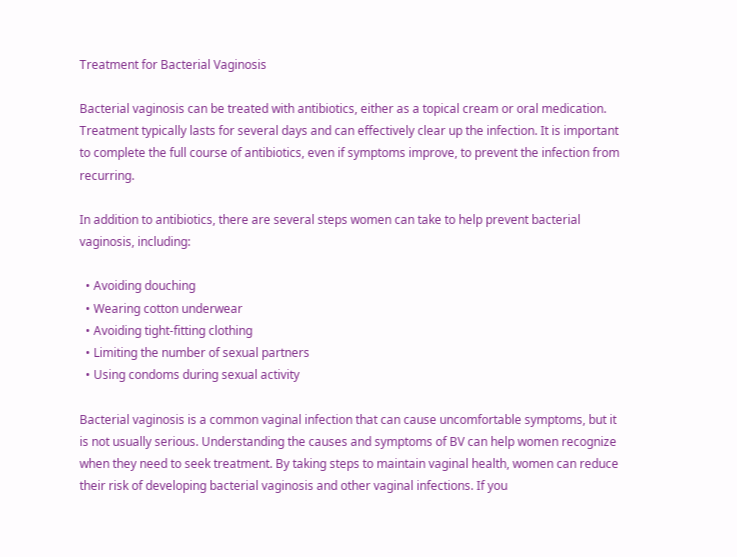Treatment for Bacterial Vaginosis

Bacterial vaginosis can be treated with antibiotics, either as a topical cream or oral medication. Treatment typically lasts for several days and can effectively clear up the infection. It is important to complete the full course of antibiotics, even if symptoms improve, to prevent the infection from recurring.

In addition to antibiotics, there are several steps women can take to help prevent bacterial vaginosis, including:

  • Avoiding douching
  • Wearing cotton underwear
  • Avoiding tight-fitting clothing
  • Limiting the number of sexual partners
  • Using condoms during sexual activity

Bacterial vaginosis is a common vaginal infection that can cause uncomfortable symptoms, but it is not usually serious. Understanding the causes and symptoms of BV can help women recognize when they need to seek treatment. By taking steps to maintain vaginal health, women can reduce their risk of developing bacterial vaginosis and other vaginal infections. If you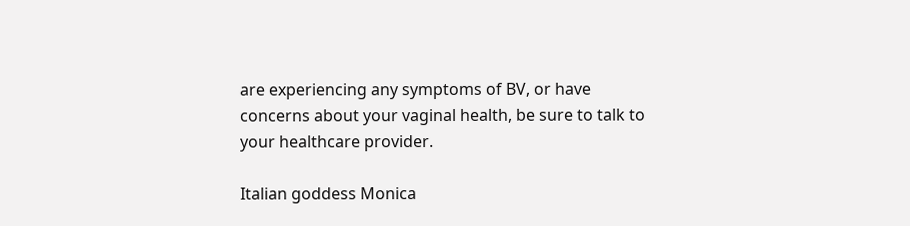are experiencing any symptoms of BV, or have concerns about your vaginal health, be sure to talk to your healthcare provider.

Italian goddess Monica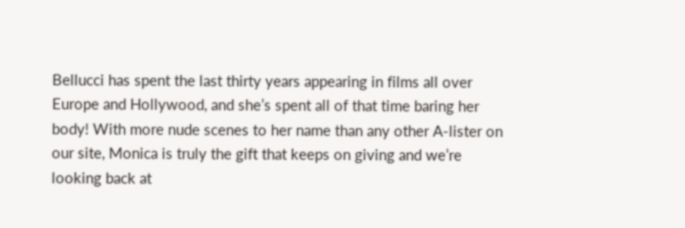Bellucci has spent the last thirty years appearing in films all over Europe and Hollywood, and she’s spent all of that time baring her body! With more nude scenes to her name than any other A-lister on our site, Monica is truly the gift that keeps on giving and we’re looking back at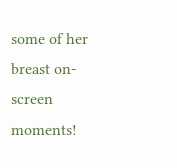some of her breast on-screen moments!